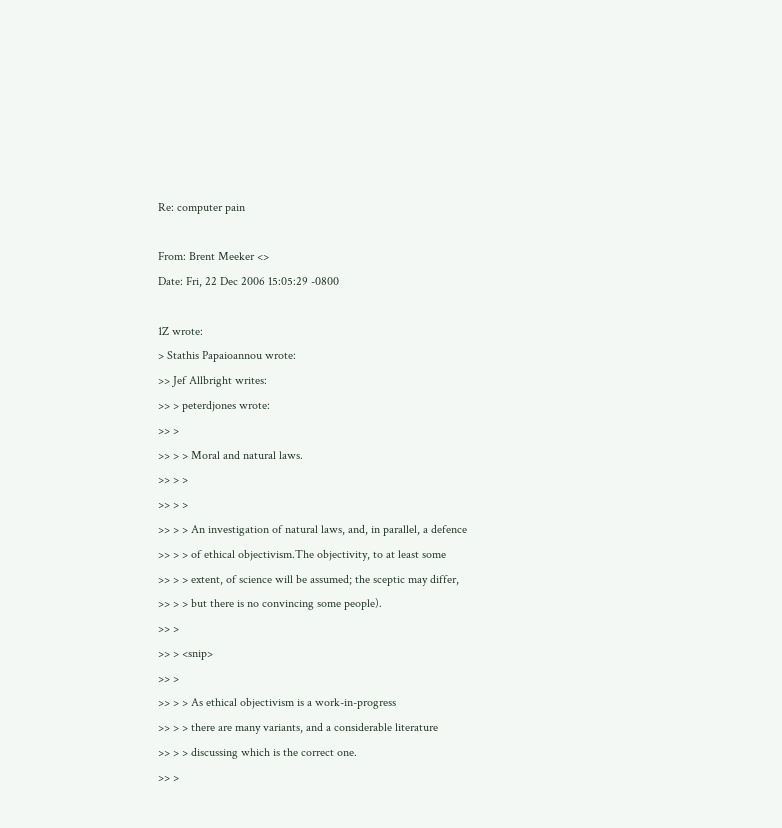Re: computer pain

From: Brent Meeker <>
Date: Fri, 22 Dec 2006 15:05:29 -0800

1Z wrote:
> Stathis Papaioannou wrote:
>> Jef Allbright writes:
>> > peterdjones wrote:
>> >
>> > > Moral and natural laws.
>> > >
>> > >
>> > > An investigation of natural laws, and, in parallel, a defence
>> > > of ethical objectivism.The objectivity, to at least some
>> > > extent, of science will be assumed; the sceptic may differ,
>> > > but there is no convincing some people).
>> >
>> > <snip>
>> >
>> > > As ethical objectivism is a work-in-progress
>> > > there are many variants, and a considerable literature
>> > > discussing which is the correct one.
>> >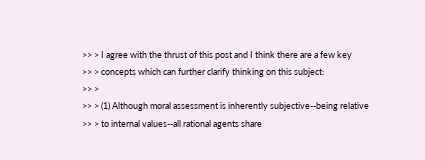>> > I agree with the thrust of this post and I think there are a few key
>> > concepts which can further clarify thinking on this subject:
>> >
>> > (1) Although moral assessment is inherently subjective--being relative
>> > to internal values--all rational agents share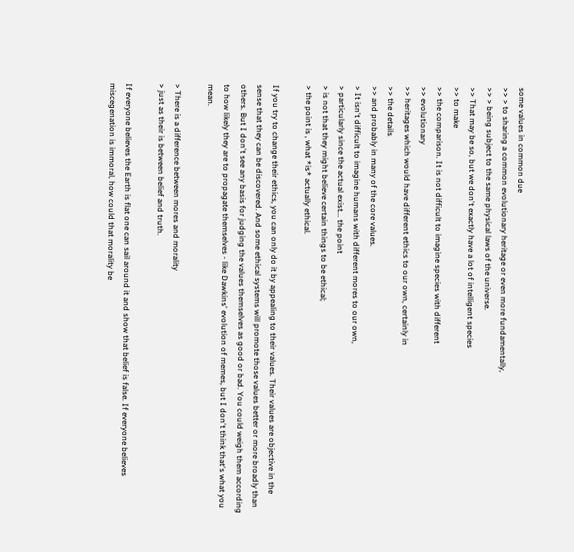some values in common due
>> > to sharing a common evolutionary heritage or even more fundamentally,
>> > being subject to the same physical laws of the universe.
>> That may be so, but we don't exactly have a lot of intelligent species
>> to make
>> the comparison. It is not difficult to imagine species with different
>> evolutionary
>> heritages which would have different ethics to our own, certainly in
>> the details
>> and probably in many of the core values.
> It isn't difficult to imagine humans with different mores to our own,
> particularly since the actual exist... the point
> is not that they might believe certain things to be ethical;
> the point is , what *is* actually ethical.

If you try to change their ethics, you can only do it by appealing to their values. Their values are objective in the sense that they can be discovered. And some ethical systems will promote those values better or more broadly than others. But I don't see any basis for judging the values themselves as good or bad. You could weigh them according to how likely they are to propagate themselves - like Dawkins' evolution of memes, but I don't think that's what you mean.

> There is a difference between mores and morality
> just as their is between belief and truth.

If everyone believes the Earth is flat one can sail around it and show that belief is false. If everyone believes miscegenation is immoral, how could that morality be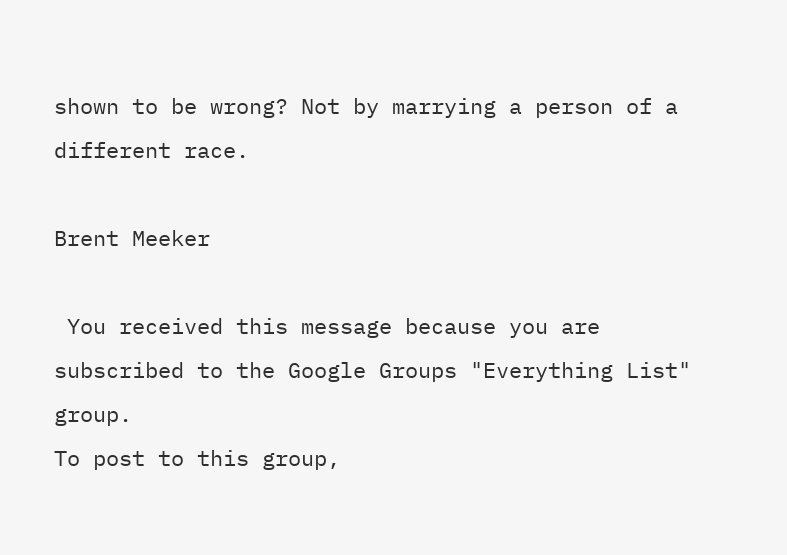shown to be wrong? Not by marrying a person of a different race.

Brent Meeker

 You received this message because you are subscribed to the Google Groups "Everything List" group.
To post to this group,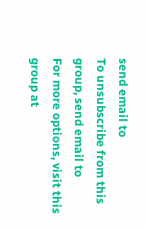send email to
To unsubscribe from this group, send email to
For more options, visit this group at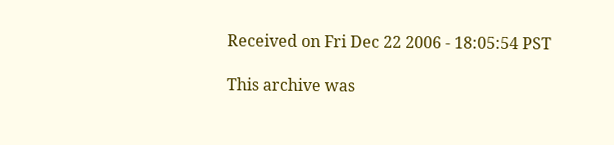Received on Fri Dec 22 2006 - 18:05:54 PST

This archive was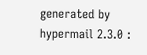generated by hypermail 2.3.0 :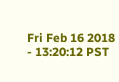Fri Feb 16 2018 - 13:20:12 PST